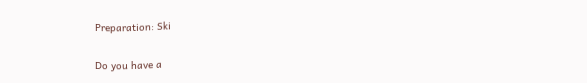Preparation: Ski

Do you have a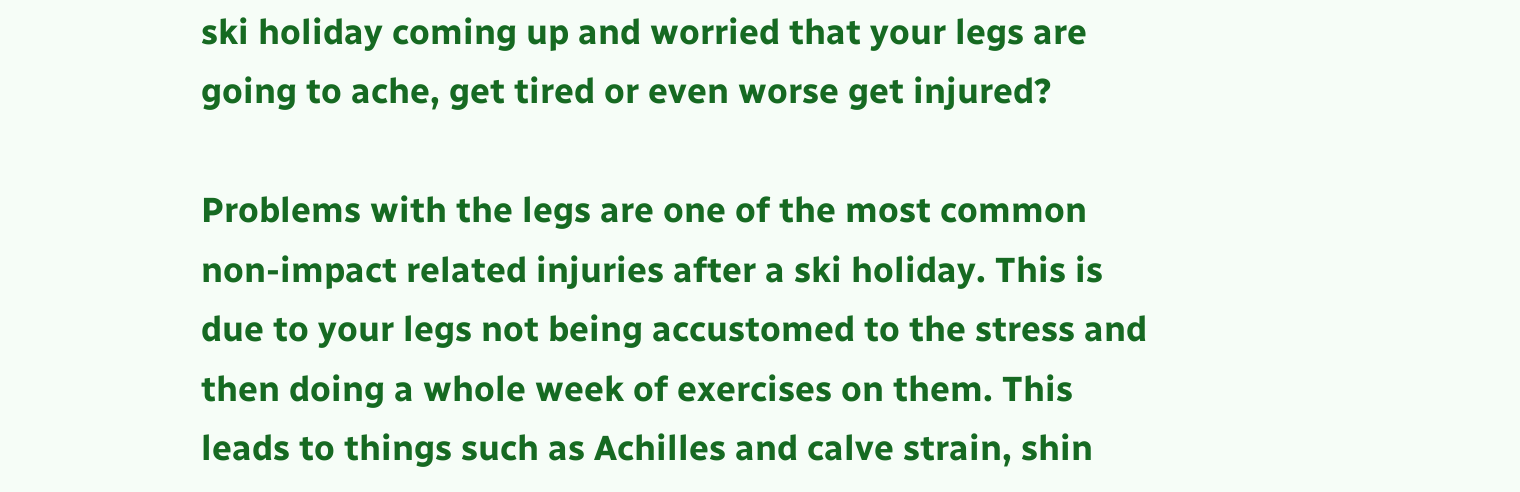ski holiday coming up and worried that your legs are going to ache, get tired or even worse get injured?

Problems with the legs are one of the most common non-impact related injuries after a ski holiday. This is due to your legs not being accustomed to the stress and then doing a whole week of exercises on them. This leads to things such as Achilles and calve strain, shin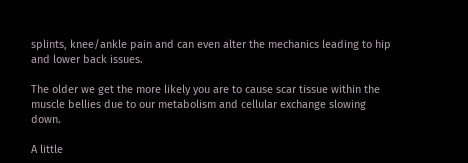splints, knee/ankle pain and can even alter the mechanics leading to hip and lower back issues.

The older we get the more likely you are to cause scar tissue within the muscle bellies due to our metabolism and cellular exchange slowing down.

A little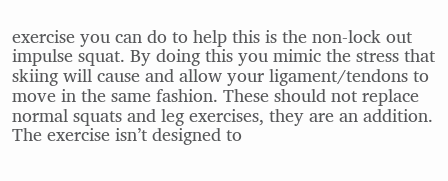exercise you can do to help this is the non-lock out impulse squat. By doing this you mimic the stress that skiing will cause and allow your ligament/tendons to move in the same fashion. These should not replace normal squats and leg exercises, they are an addition. The exercise isn’t designed to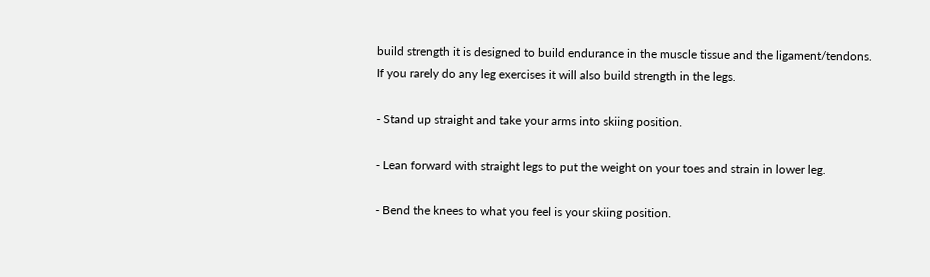build strength it is designed to build endurance in the muscle tissue and the ligament/tendons. If you rarely do any leg exercises it will also build strength in the legs.

- Stand up straight and take your arms into skiing position.

- Lean forward with straight legs to put the weight on your toes and strain in lower leg.

- Bend the knees to what you feel is your skiing position.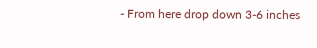- From here drop down 3-6 inches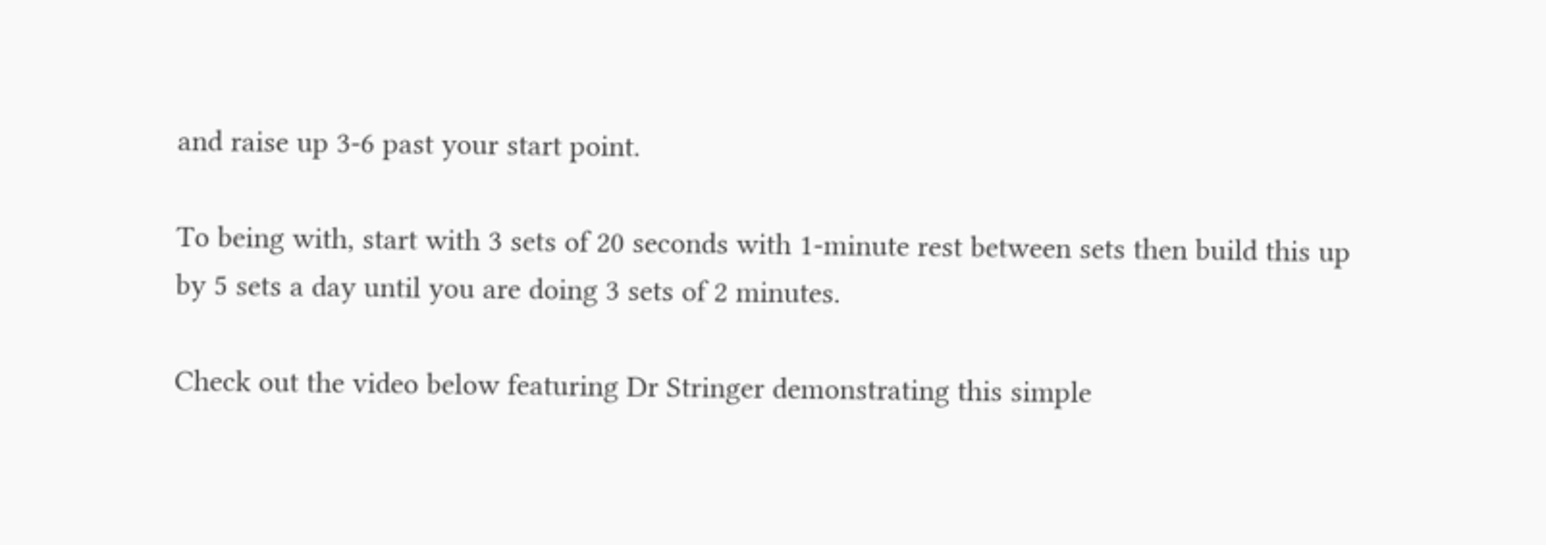and raise up 3-6 past your start point.

To being with, start with 3 sets of 20 seconds with 1-minute rest between sets then build this up by 5 sets a day until you are doing 3 sets of 2 minutes.

Check out the video below featuring Dr Stringer demonstrating this simple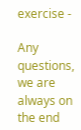exercise -

Any questions, we are always on the end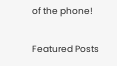of the phone!

Featured Posts